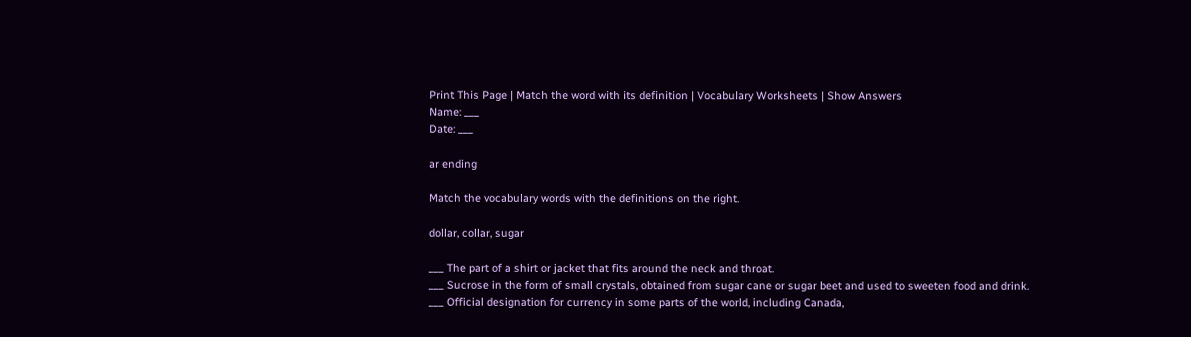Print This Page | Match the word with its definition | Vocabulary Worksheets | Show Answers
Name: ___
Date: ___

ar ending

Match the vocabulary words with the definitions on the right.

dollar, collar, sugar

___ The part of a shirt or jacket that fits around the neck and throat.
___ Sucrose in the form of small crystals, obtained from sugar cane or sugar beet and used to sweeten food and drink.
___ Official designation for currency in some parts of the world, including Canada,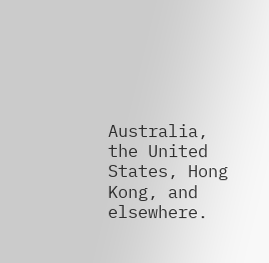Australia, the United States, Hong Kong, and elsewhere.